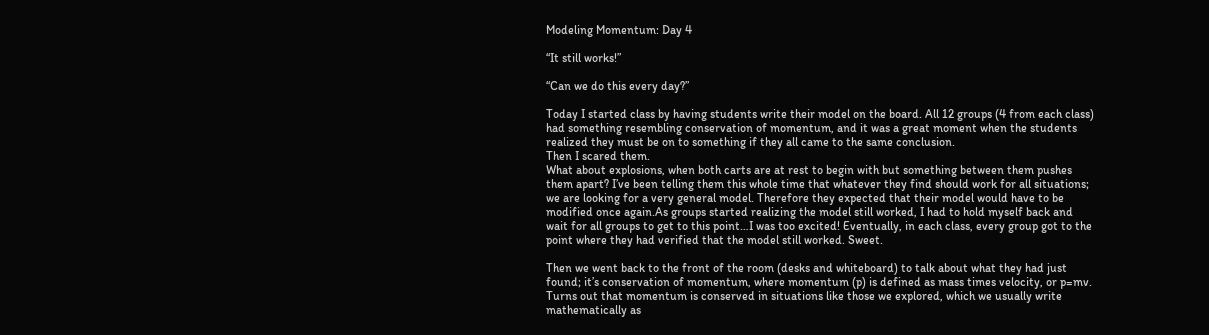Modeling Momentum: Day 4

“It still works!”

“Can we do this every day?”

Today I started class by having students write their model on the board. All 12 groups (4 from each class) had something resembling conservation of momentum, and it was a great moment when the students realized they must be on to something if they all came to the same conclusion.
Then I scared them.
What about explosions, when both carts are at rest to begin with but something between them pushes them apart? I’ve been telling them this whole time that whatever they find should work for all situations; we are looking for a very general model. Therefore they expected that their model would have to be modified once again.As groups started realizing the model still worked, I had to hold myself back and wait for all groups to get to this point…I was too excited! Eventually, in each class, every group got to the point where they had verified that the model still worked. Sweet.

Then we went back to the front of the room (desks and whiteboard) to talk about what they had just found; it’s conservation of momentum, where momentum (p) is defined as mass times velocity, or p=mv. Turns out that momentum is conserved in situations like those we explored, which we usually write mathematically as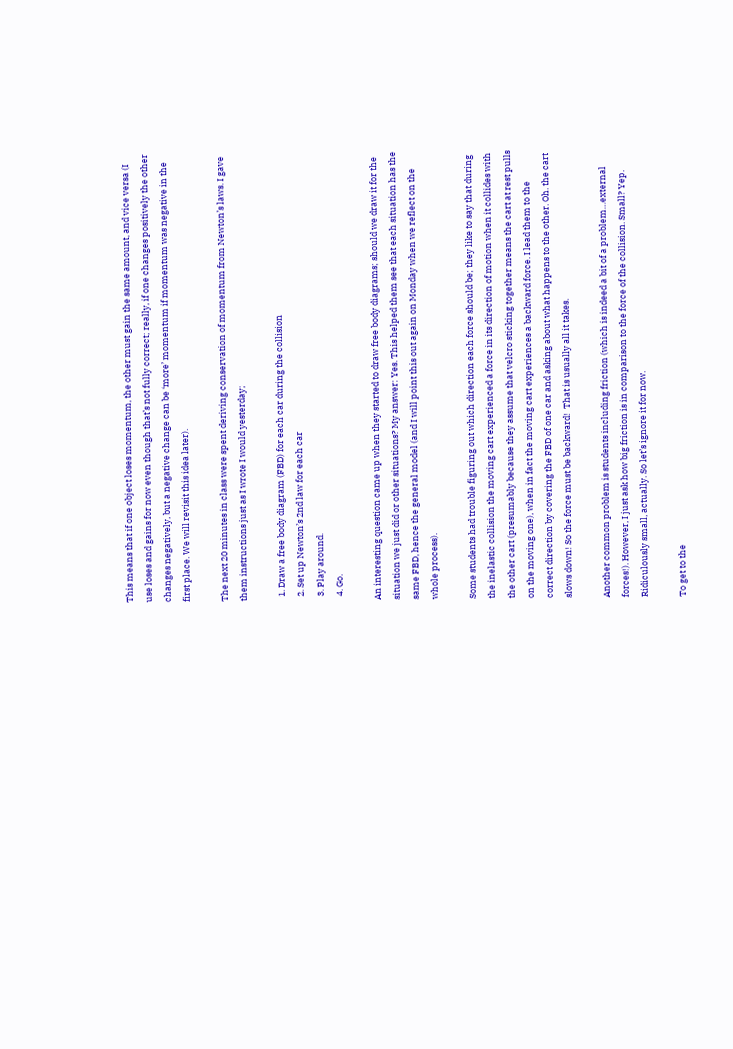This means that if one object loses momentum, the other must gain the same amount, and vice versa (I use loses and gains for now even though that’s not fully correct; really, if one changes positively the other changes negatively, but a negative change can be ‘more’ momentum if momentum was negative in the first place. We will revisit this idea later).

The next 20 minutes in class were spent deriving conservation of momentum from Newton’s laws. I gave them instructions just as I wrote I would yesterday;

  1. Draw a free body diagram (FBD) for each car during the collision
  2. Set up Newton’s 2nd law for each car
  3. Play around.
  4. Go.

An interesting question came up when they started to draw free body diagrams; should we draw it for the situation we just did or other situations? My answer: Yes. This helped them see that each situation has the same FBD, hence the general model (and I will point this out again on Monday when we reflect on the whole process).

Some students had trouble figuring out which direction each force should be; they like to say that during the inelastic collision the moving cart experienced a force in its direction of motion when it collides with the other cart (presumably because they assume that velcro sticking together means the cart at rest pulls on the moving one), when in fact the moving cart experiences a backward force. I lead them to the correct direction by covering the FBD of one car and asking about what happens to the other. Oh. the cart slows down! So the force must be backward!  That is usually all it takes.

Another common problem is students including friction (which is indeed a bit of a problem…external forces!). However, I just ask how big friction is in comparison to the force of the collision. Small? Yep. Ridiculously small, actually. So let’s ignore it for now.

To get to the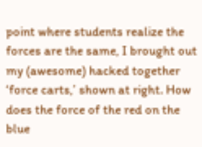point where students realize the forces are the same, I brought out my (awesome) hacked together ‘force carts,’ shown at right. How does the force of the red on the blue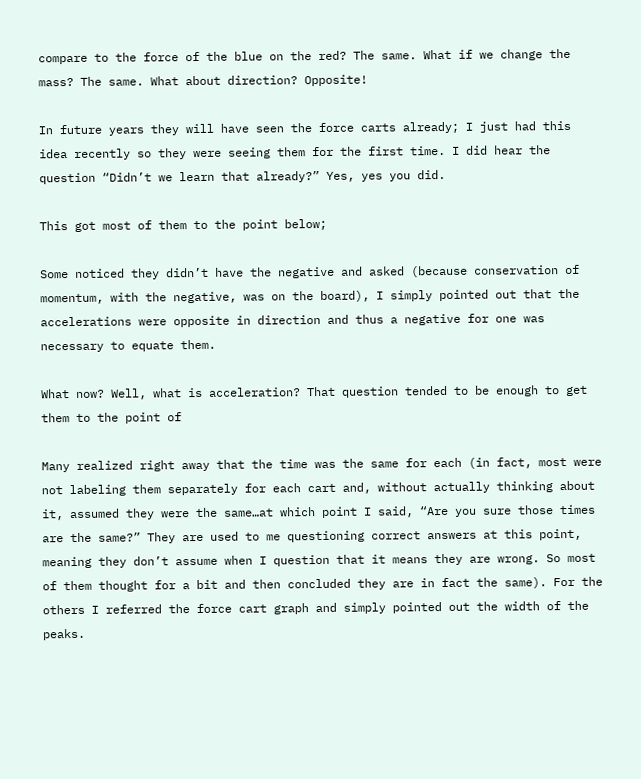compare to the force of the blue on the red? The same. What if we change the mass? The same. What about direction? Opposite!

In future years they will have seen the force carts already; I just had this idea recently so they were seeing them for the first time. I did hear the question “Didn’t we learn that already?” Yes, yes you did.

This got most of them to the point below;

Some noticed they didn’t have the negative and asked (because conservation of momentum, with the negative, was on the board), I simply pointed out that the accelerations were opposite in direction and thus a negative for one was necessary to equate them.

What now? Well, what is acceleration? That question tended to be enough to get them to the point of

Many realized right away that the time was the same for each (in fact, most were not labeling them separately for each cart and, without actually thinking about it, assumed they were the same…at which point I said, “Are you sure those times are the same?” They are used to me questioning correct answers at this point, meaning they don’t assume when I question that it means they are wrong. So most of them thought for a bit and then concluded they are in fact the same). For the others I referred the force cart graph and simply pointed out the width of the peaks.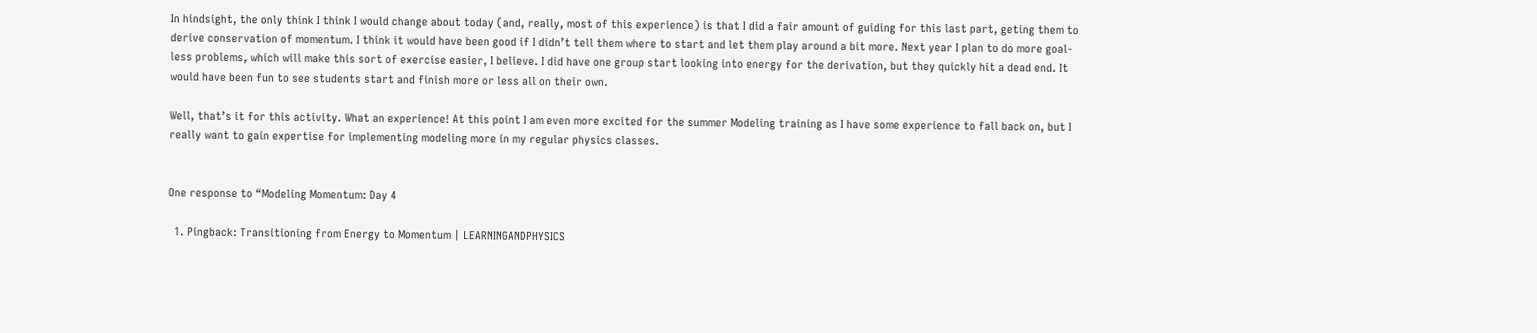In hindsight, the only think I think I would change about today (and, really, most of this experience) is that I did a fair amount of guiding for this last part, geting them to derive conservation of momentum. I think it would have been good if I didn’t tell them where to start and let them play around a bit more. Next year I plan to do more goal-less problems, which will make this sort of exercise easier, I believe. I did have one group start looking into energy for the derivation, but they quickly hit a dead end. It would have been fun to see students start and finish more or less all on their own.

Well, that’s it for this activity. What an experience! At this point I am even more excited for the summer Modeling training as I have some experience to fall back on, but I really want to gain expertise for implementing modeling more in my regular physics classes.


One response to “Modeling Momentum: Day 4

  1. Pingback: Transitioning from Energy to Momentum | LEARNINGANDPHYSICS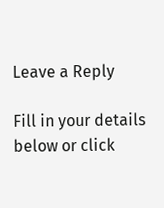Leave a Reply

Fill in your details below or click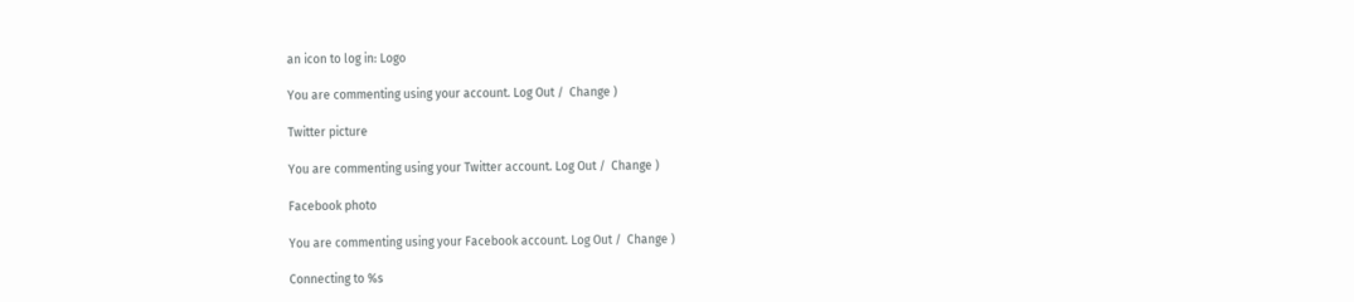an icon to log in: Logo

You are commenting using your account. Log Out /  Change )

Twitter picture

You are commenting using your Twitter account. Log Out /  Change )

Facebook photo

You are commenting using your Facebook account. Log Out /  Change )

Connecting to %s